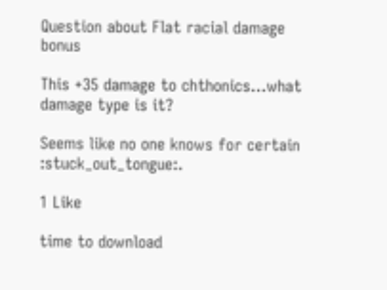Question about Flat racial damage bonus

This +35 damage to chthonics…what damage type is it?

Seems like no one knows for certain :stuck_out_tongue:.

1 Like

time to download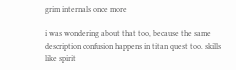grim internals once more

i was wondering about that too, because the same description confusion happens in titan quest too. skills like spirit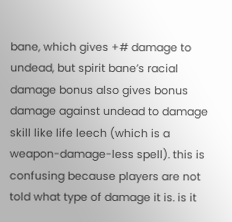bane, which gives +# damage to undead, but spirit bane’s racial damage bonus also gives bonus damage against undead to damage skill like life leech (which is a weapon-damage-less spell). this is confusing because players are not told what type of damage it is. is it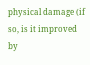physical damage (if so, is it improved by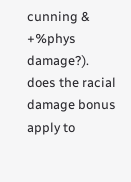cunning & +%phys damage?). does the racial damage bonus apply to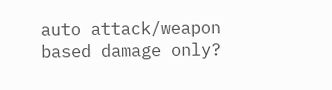auto attack/weapon based damage only?